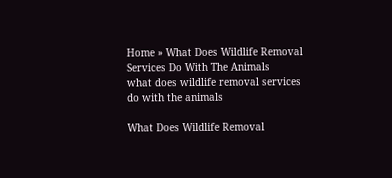Home » What Does Wildlife Removal Services Do With The Animals
what does wildlife removal services do with the animals

What Does Wildlife Removal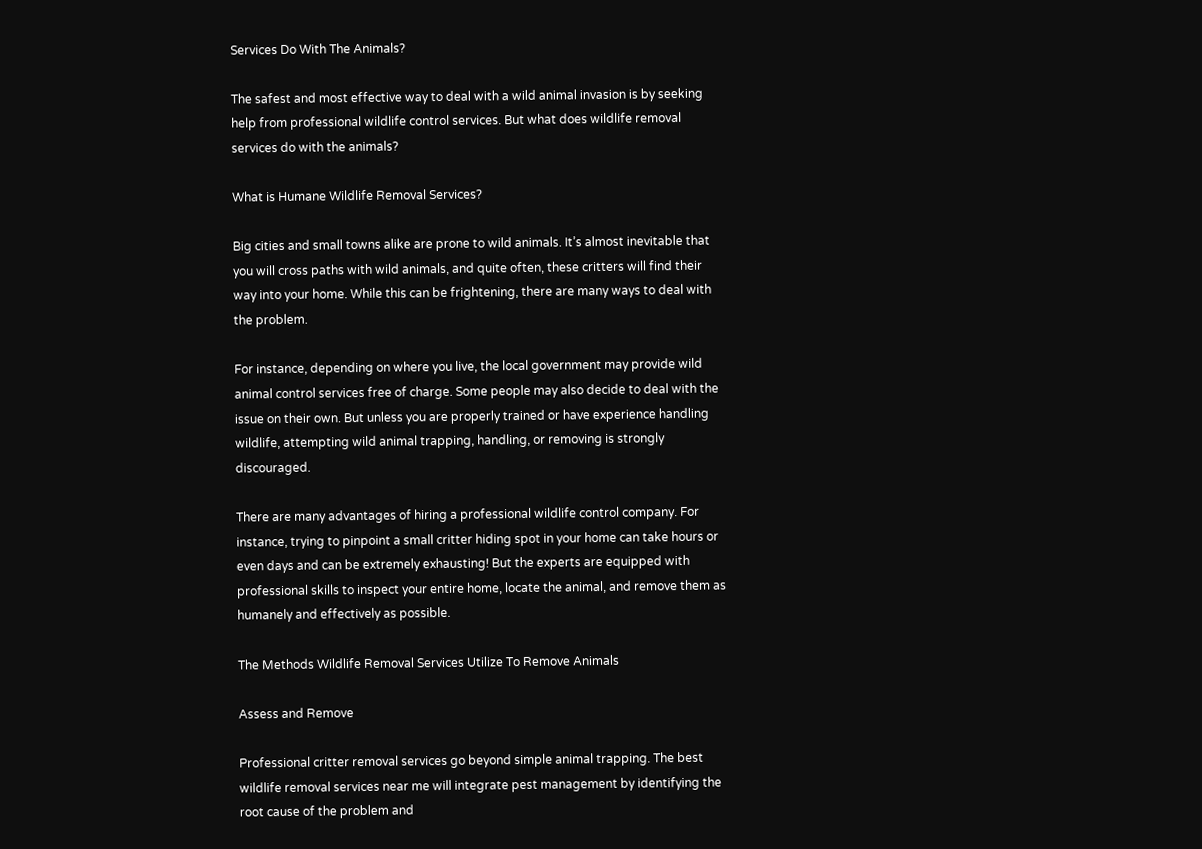Services Do With The Animals?

The safest and most effective way to deal with a wild animal invasion is by seeking help from professional wildlife control services. But what does wildlife removal services do with the animals?

What is Humane Wildlife Removal Services?

Big cities and small towns alike are prone to wild animals. It’s almost inevitable that you will cross paths with wild animals, and quite often, these critters will find their way into your home. While this can be frightening, there are many ways to deal with the problem.

For instance, depending on where you live, the local government may provide wild animal control services free of charge. Some people may also decide to deal with the issue on their own. But unless you are properly trained or have experience handling wildlife, attempting wild animal trapping, handling, or removing is strongly discouraged.

There are many advantages of hiring a professional wildlife control company. For instance, trying to pinpoint a small critter hiding spot in your home can take hours or even days and can be extremely exhausting! But the experts are equipped with professional skills to inspect your entire home, locate the animal, and remove them as humanely and effectively as possible.

The Methods Wildlife Removal Services Utilize To Remove Animals

Assess and Remove

Professional critter removal services go beyond simple animal trapping. The best wildlife removal services near me will integrate pest management by identifying the root cause of the problem and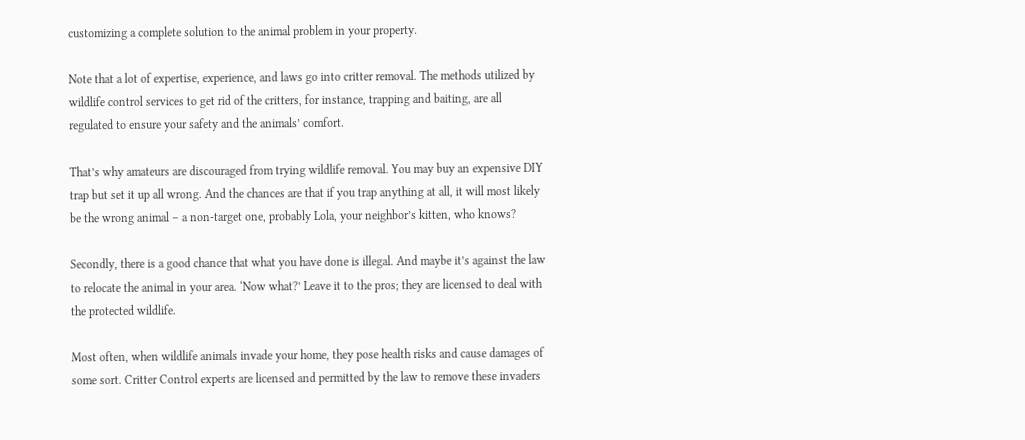customizing a complete solution to the animal problem in your property.

Note that a lot of expertise, experience, and laws go into critter removal. The methods utilized by wildlife control services to get rid of the critters, for instance, trapping and baiting, are all regulated to ensure your safety and the animals’ comfort.

That’s why amateurs are discouraged from trying wildlife removal. You may buy an expensive DIY trap but set it up all wrong. And the chances are that if you trap anything at all, it will most likely be the wrong animal – a non-target one, probably Lola, your neighbor’s kitten, who knows?

Secondly, there is a good chance that what you have done is illegal. And maybe it’s against the law to relocate the animal in your area. ‘Now what?’ Leave it to the pros; they are licensed to deal with the protected wildlife.

Most often, when wildlife animals invade your home, they pose health risks and cause damages of some sort. Critter Control experts are licensed and permitted by the law to remove these invaders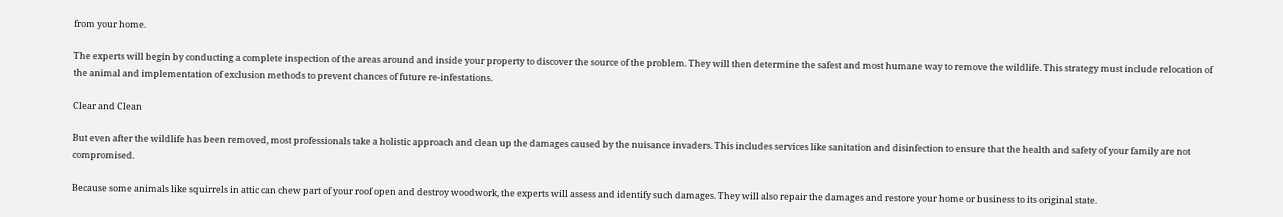from your home.

The experts will begin by conducting a complete inspection of the areas around and inside your property to discover the source of the problem. They will then determine the safest and most humane way to remove the wildlife. This strategy must include relocation of the animal and implementation of exclusion methods to prevent chances of future re-infestations.

Clear and Clean

But even after the wildlife has been removed, most professionals take a holistic approach and clean up the damages caused by the nuisance invaders. This includes services like sanitation and disinfection to ensure that the health and safety of your family are not compromised.

Because some animals like squirrels in attic can chew part of your roof open and destroy woodwork, the experts will assess and identify such damages. They will also repair the damages and restore your home or business to its original state.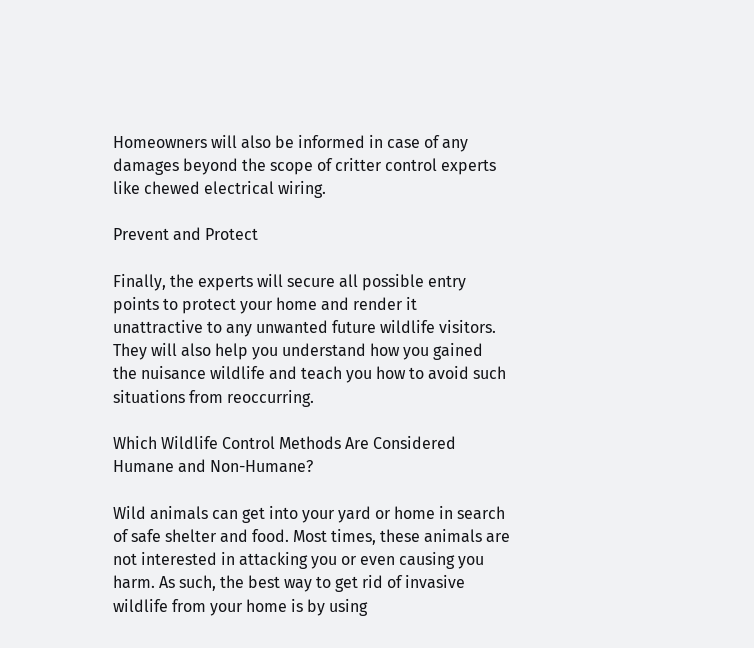Homeowners will also be informed in case of any damages beyond the scope of critter control experts like chewed electrical wiring.

Prevent and Protect

Finally, the experts will secure all possible entry points to protect your home and render it unattractive to any unwanted future wildlife visitors. They will also help you understand how you gained the nuisance wildlife and teach you how to avoid such situations from reoccurring.

Which Wildlife Control Methods Are Considered Humane and Non-Humane?

Wild animals can get into your yard or home in search of safe shelter and food. Most times, these animals are not interested in attacking you or even causing you harm. As such, the best way to get rid of invasive wildlife from your home is by using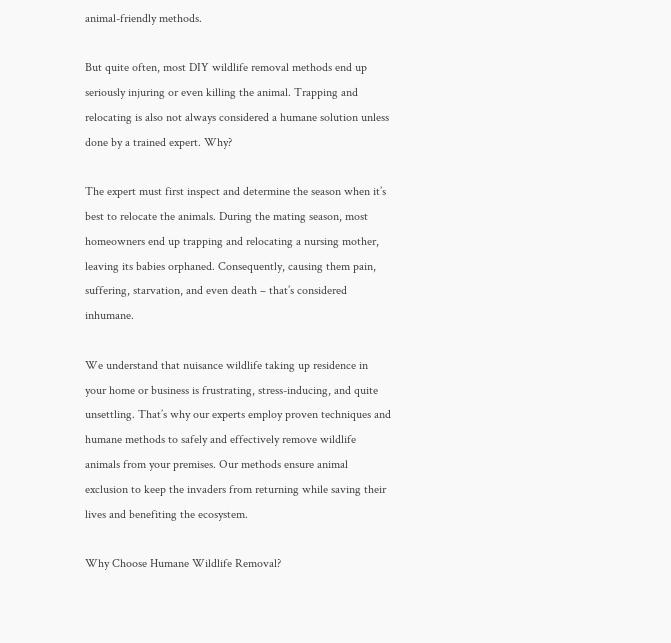animal-friendly methods.

But quite often, most DIY wildlife removal methods end up seriously injuring or even killing the animal. Trapping and relocating is also not always considered a humane solution unless done by a trained expert. Why?

The expert must first inspect and determine the season when it’s best to relocate the animals. During the mating season, most homeowners end up trapping and relocating a nursing mother, leaving its babies orphaned. Consequently, causing them pain, suffering, starvation, and even death – that’s considered inhumane.

We understand that nuisance wildlife taking up residence in your home or business is frustrating, stress-inducing, and quite unsettling. That’s why our experts employ proven techniques and humane methods to safely and effectively remove wildlife animals from your premises. Our methods ensure animal exclusion to keep the invaders from returning while saving their lives and benefiting the ecosystem.

Why Choose Humane Wildlife Removal?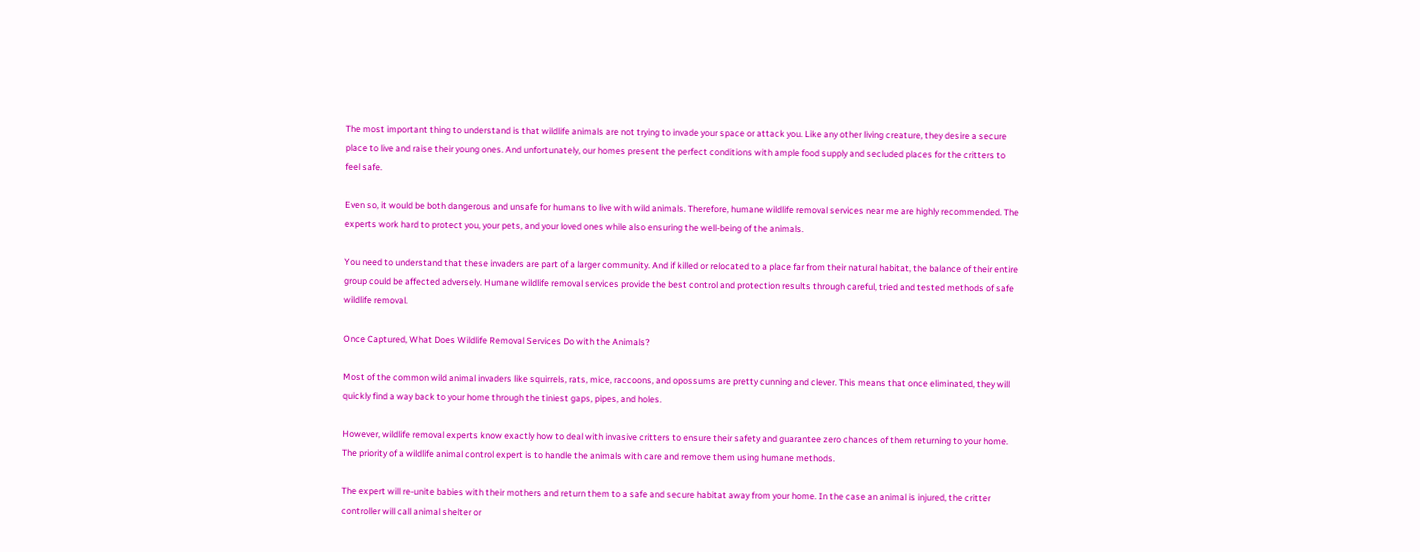The most important thing to understand is that wildlife animals are not trying to invade your space or attack you. Like any other living creature, they desire a secure place to live and raise their young ones. And unfortunately, our homes present the perfect conditions with ample food supply and secluded places for the critters to feel safe.

Even so, it would be both dangerous and unsafe for humans to live with wild animals. Therefore, humane wildlife removal services near me are highly recommended. The experts work hard to protect you, your pets, and your loved ones while also ensuring the well-being of the animals.

You need to understand that these invaders are part of a larger community. And if killed or relocated to a place far from their natural habitat, the balance of their entire group could be affected adversely. Humane wildlife removal services provide the best control and protection results through careful, tried and tested methods of safe wildlife removal.

Once Captured, What Does Wildlife Removal Services Do with the Animals?

Most of the common wild animal invaders like squirrels, rats, mice, raccoons, and opossums are pretty cunning and clever. This means that once eliminated, they will quickly find a way back to your home through the tiniest gaps, pipes, and holes.

However, wildlife removal experts know exactly how to deal with invasive critters to ensure their safety and guarantee zero chances of them returning to your home. The priority of a wildlife animal control expert is to handle the animals with care and remove them using humane methods.

The expert will re-unite babies with their mothers and return them to a safe and secure habitat away from your home. In the case an animal is injured, the critter controller will call animal shelter or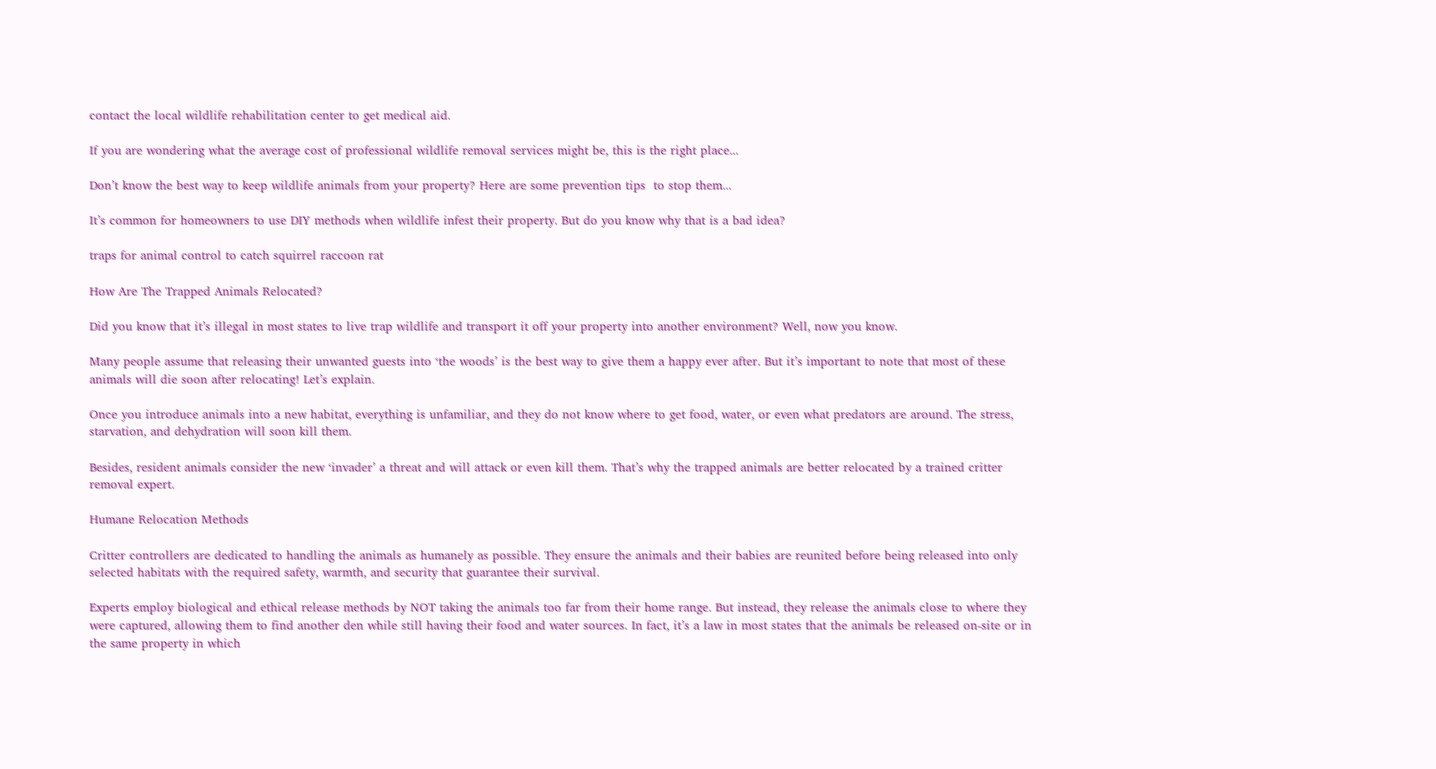contact the local wildlife rehabilitation center to get medical aid.

If you are wondering what the average cost of professional wildlife removal services might be, this is the right place...

Don’t know the best way to keep wildlife animals from your property? Here are some prevention tips  to stop them...

It’s common for homeowners to use DIY methods when wildlife infest their property. But do you know why that is a bad idea?

traps for animal control to catch squirrel raccoon rat

How Are The Trapped Animals Relocated?

Did you know that it’s illegal in most states to live trap wildlife and transport it off your property into another environment? Well, now you know.

Many people assume that releasing their unwanted guests into ‘the woods’ is the best way to give them a happy ever after. But it’s important to note that most of these animals will die soon after relocating! Let’s explain.

Once you introduce animals into a new habitat, everything is unfamiliar, and they do not know where to get food, water, or even what predators are around. The stress, starvation, and dehydration will soon kill them.

Besides, resident animals consider the new ‘invader’ a threat and will attack or even kill them. That’s why the trapped animals are better relocated by a trained critter removal expert.

Humane Relocation Methods

Critter controllers are dedicated to handling the animals as humanely as possible. They ensure the animals and their babies are reunited before being released into only selected habitats with the required safety, warmth, and security that guarantee their survival.

Experts employ biological and ethical release methods by NOT taking the animals too far from their home range. But instead, they release the animals close to where they were captured, allowing them to find another den while still having their food and water sources. In fact, it’s a law in most states that the animals be released on-site or in the same property in which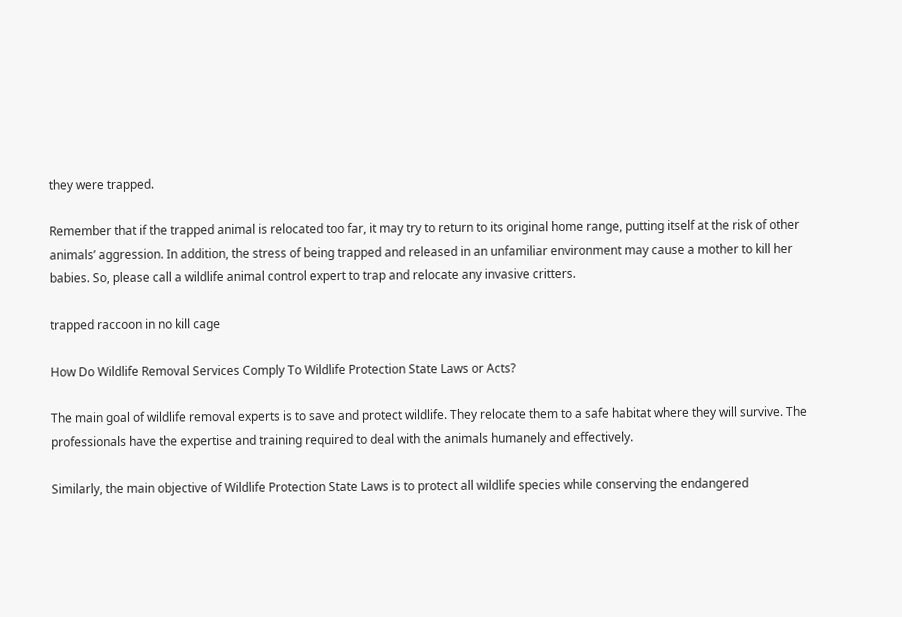they were trapped.

Remember that if the trapped animal is relocated too far, it may try to return to its original home range, putting itself at the risk of other animals’ aggression. In addition, the stress of being trapped and released in an unfamiliar environment may cause a mother to kill her babies. So, please call a wildlife animal control expert to trap and relocate any invasive critters.

trapped raccoon in no kill cage

How Do Wildlife Removal Services Comply To Wildlife Protection State Laws or Acts?

The main goal of wildlife removal experts is to save and protect wildlife. They relocate them to a safe habitat where they will survive. The professionals have the expertise and training required to deal with the animals humanely and effectively.

Similarly, the main objective of Wildlife Protection State Laws is to protect all wildlife species while conserving the endangered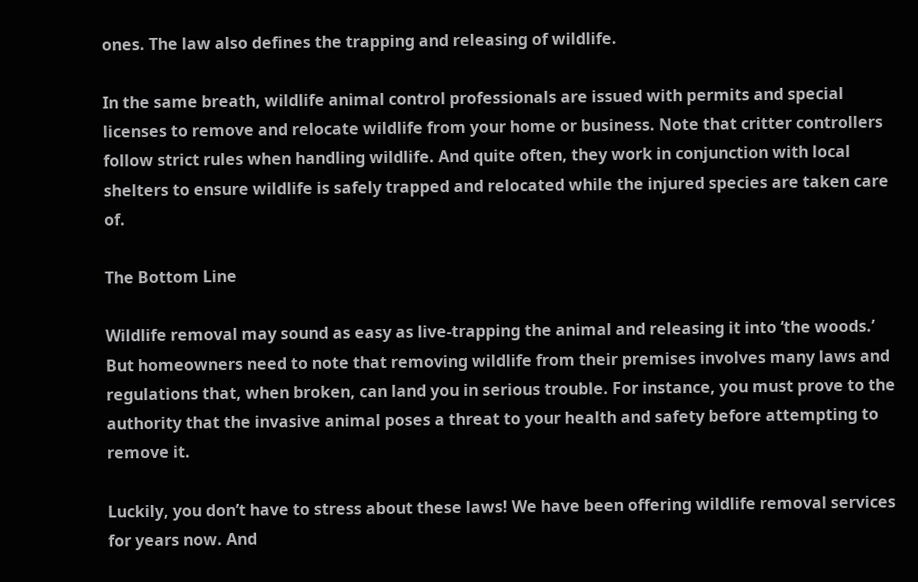ones. The law also defines the trapping and releasing of wildlife.

In the same breath, wildlife animal control professionals are issued with permits and special licenses to remove and relocate wildlife from your home or business. Note that critter controllers follow strict rules when handling wildlife. And quite often, they work in conjunction with local shelters to ensure wildlife is safely trapped and relocated while the injured species are taken care of.

The Bottom Line

Wildlife removal may sound as easy as live-trapping the animal and releasing it into ‘the woods.’ But homeowners need to note that removing wildlife from their premises involves many laws and regulations that, when broken, can land you in serious trouble. For instance, you must prove to the authority that the invasive animal poses a threat to your health and safety before attempting to remove it.

Luckily, you don’t have to stress about these laws! We have been offering wildlife removal services for years now. And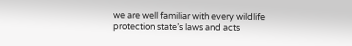we are well familiar with every wildlife protection state’s laws and acts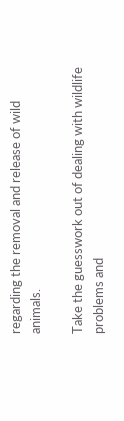regarding the removal and release of wild animals.

Take the guesswork out of dealing with wildlife problems and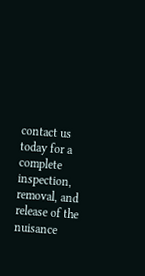contact us today for a complete inspection, removal, and release of the nuisance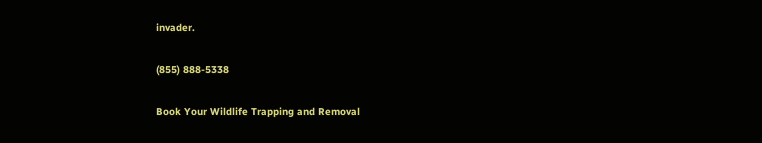invader.

(855) 888-5338

Book Your Wildlife Trapping and Removal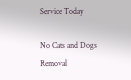Service Today

No Cats and Dogs Removal